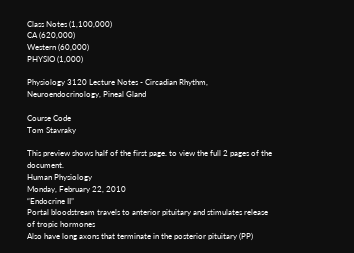Class Notes (1,100,000)
CA (620,000)
Western (60,000)
PHYSIO (1,000)

Physiology 3120 Lecture Notes - Circadian Rhythm, Neuroendocrinology, Pineal Gland

Course Code
Tom Stavraky

This preview shows half of the first page. to view the full 2 pages of the document.
Human Physiology
Monday, February 22, 2010
“Endocrine II”
Portal bloodstream travels to anterior pituitary and stimulates release of tropic hormones
Also have long axons that terminate in the posterior pituitary (PP)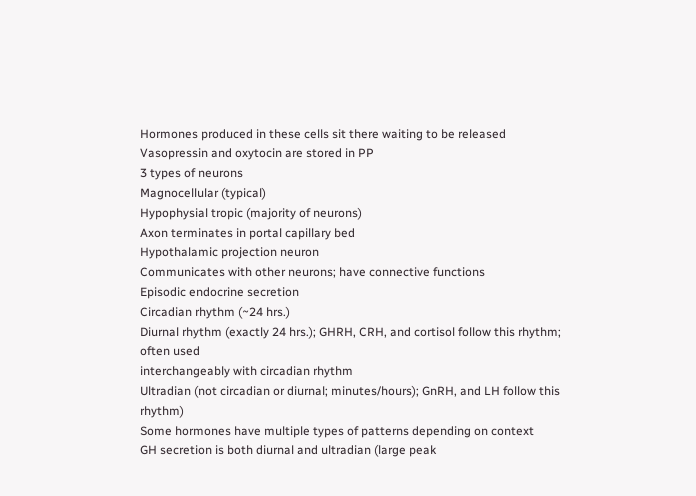Hormones produced in these cells sit there waiting to be released
Vasopressin and oxytocin are stored in PP
3 types of neurons
Magnocellular (typical)
Hypophysial tropic (majority of neurons)
Axon terminates in portal capillary bed
Hypothalamic projection neuron
Communicates with other neurons; have connective functions
Episodic endocrine secretion
Circadian rhythm (~24 hrs.)
Diurnal rhythm (exactly 24 hrs.); GHRH, CRH, and cortisol follow this rhythm; often used
interchangeably with circadian rhythm
Ultradian (not circadian or diurnal; minutes/hours); GnRH, and LH follow this rhythm)
Some hormones have multiple types of patterns depending on context
GH secretion is both diurnal and ultradian (large peak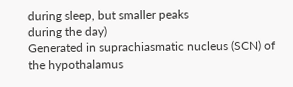during sleep, but smaller peaks
during the day)
Generated in suprachiasmatic nucleus (SCN) of the hypothalamus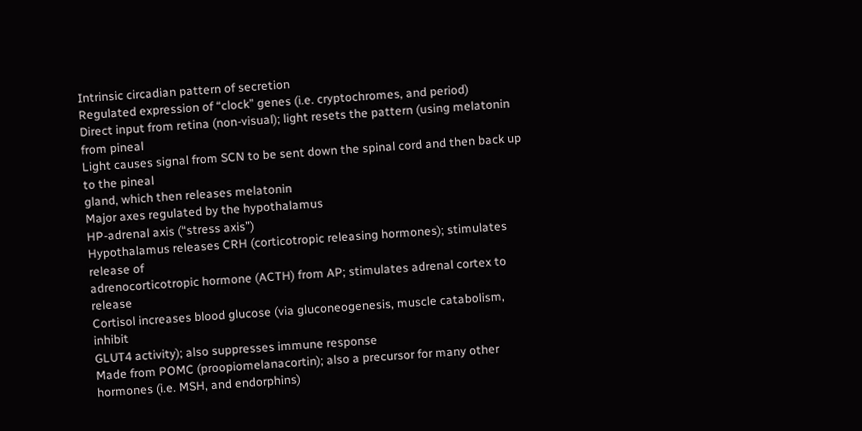Intrinsic circadian pattern of secretion
Regulated expression of “clock” genes (i.e. cryptochromes, and period)
Direct input from retina (non-visual); light resets the pattern (using melatonin from pineal
Light causes signal from SCN to be sent down the spinal cord and then back up to the pineal
gland, which then releases melatonin
Major axes regulated by the hypothalamus
HP-adrenal axis (“stress axis”)
Hypothalamus releases CRH (corticotropic releasing hormones); stimulates release of
adrenocorticotropic hormone (ACTH) from AP; stimulates adrenal cortex to release
Cortisol increases blood glucose (via gluconeogenesis, muscle catabolism, inhibit
GLUT4 activity); also suppresses immune response
Made from POMC (proopiomelanacortin); also a precursor for many other
hormones (i.e. MSH, and endorphins)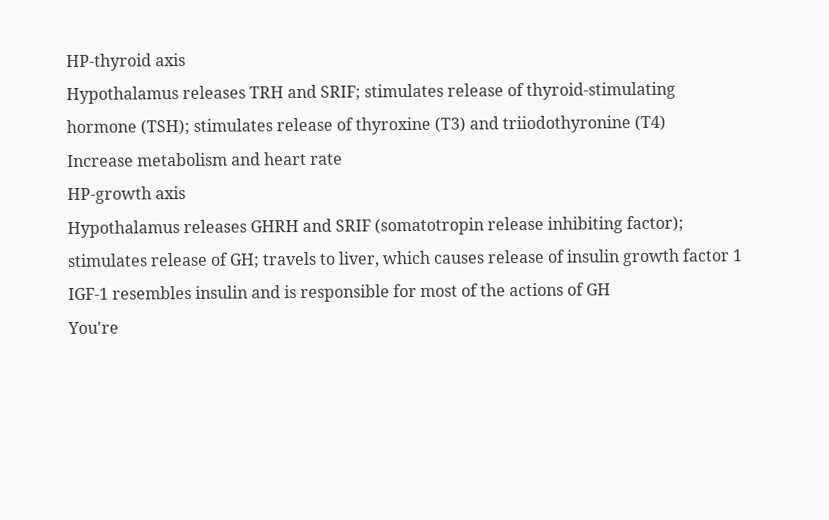HP-thyroid axis
Hypothalamus releases TRH and SRIF; stimulates release of thyroid-stimulating
hormone (TSH); stimulates release of thyroxine (T3) and triiodothyronine (T4)
Increase metabolism and heart rate
HP-growth axis
Hypothalamus releases GHRH and SRIF (somatotropin release inhibiting factor);
stimulates release of GH; travels to liver, which causes release of insulin growth factor 1
IGF-1 resembles insulin and is responsible for most of the actions of GH
You're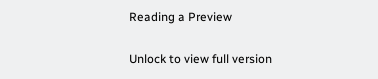Reading a Preview

Unlock to view full version